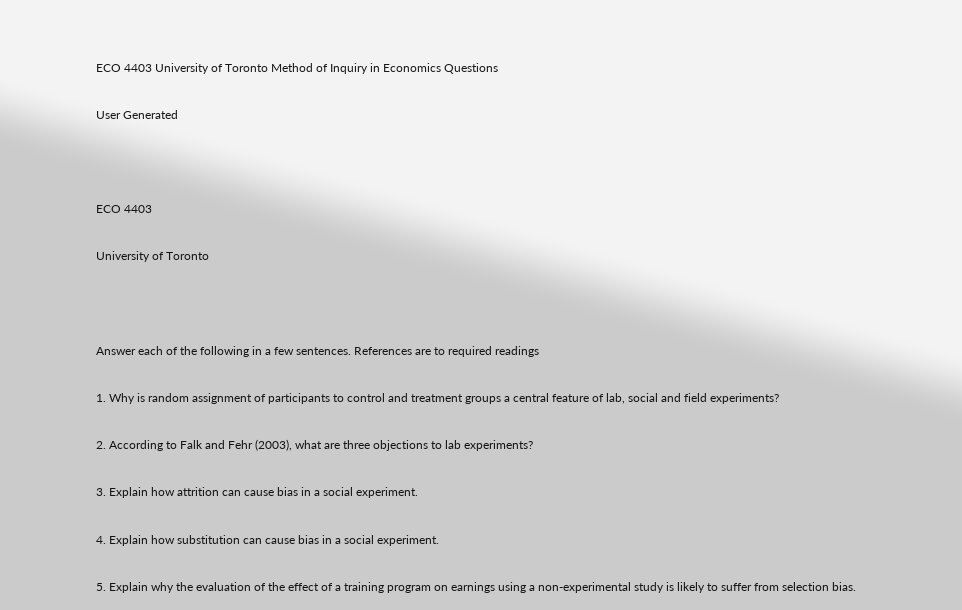ECO 4403 University of Toronto Method of Inquiry in Economics Questions

User Generated



ECO 4403

University of Toronto



Answer each of the following in a few sentences. References are to required readings

1. Why is random assignment of participants to control and treatment groups a central feature of lab, social and field experiments?

2. According to Falk and Fehr (2003), what are three objections to lab experiments?

3. Explain how attrition can cause bias in a social experiment.

4. Explain how substitution can cause bias in a social experiment.

5. Explain why the evaluation of the effect of a training program on earnings using a non-experimental study is likely to suffer from selection bias.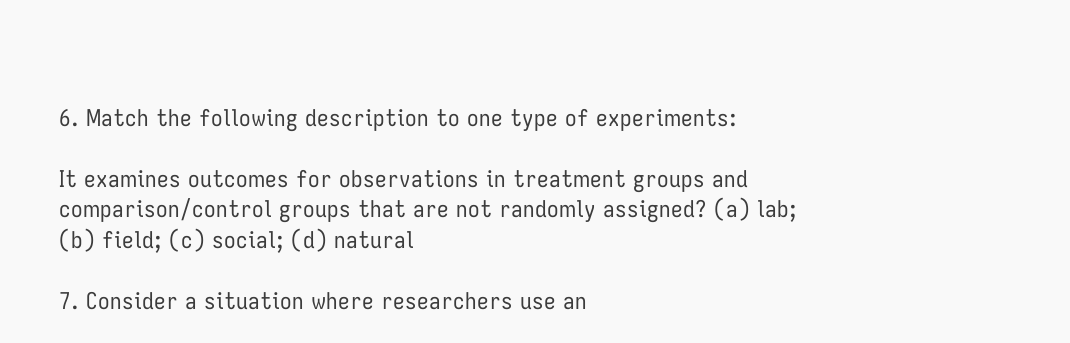6. Match the following description to one type of experiments:

It examines outcomes for observations in treatment groups and comparison/control groups that are not randomly assigned? (a) lab; (b) field; (c) social; (d) natural

7. Consider a situation where researchers use an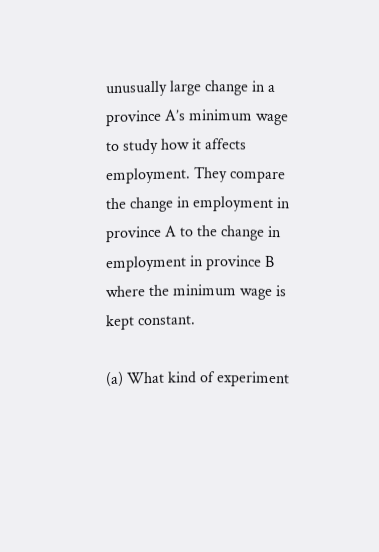unusually large change in a province A’s minimum wage to study how it affects employment. They compare the change in employment in province A to the change in employment in province B where the minimum wage is kept constant.

(a) What kind of experiment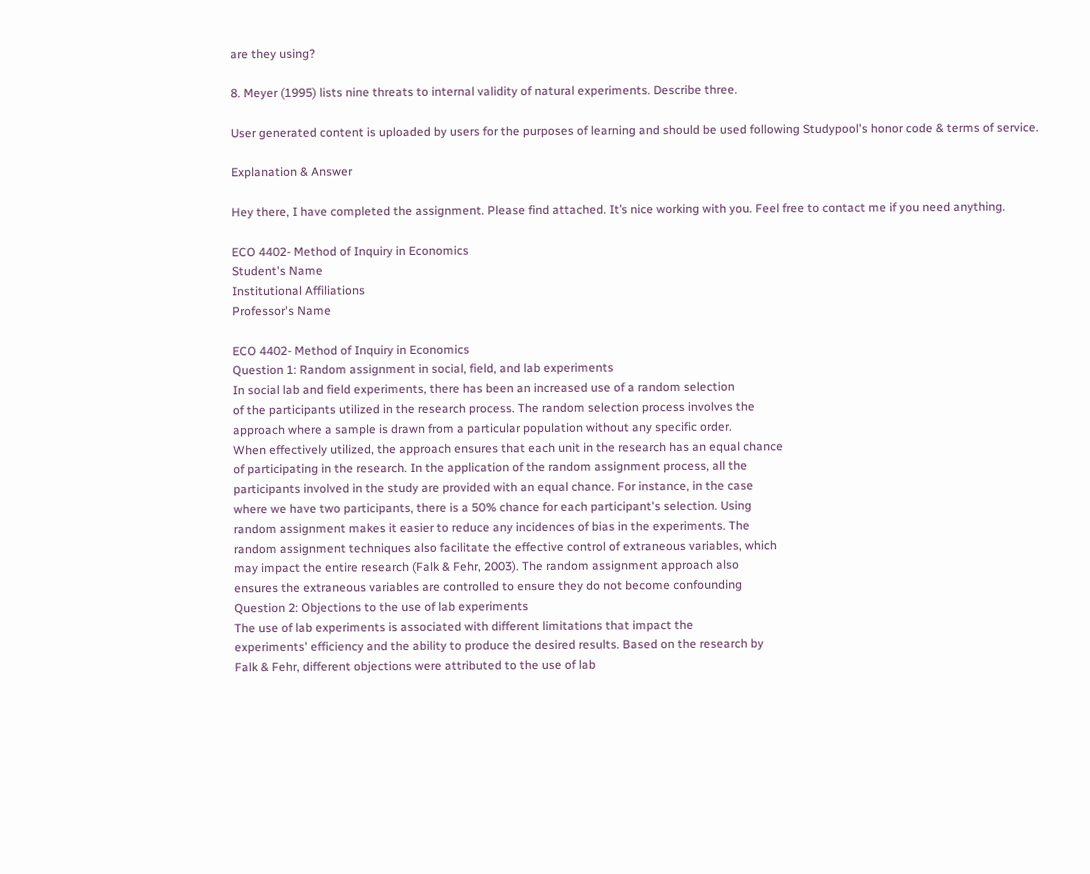are they using?

8. Meyer (1995) lists nine threats to internal validity of natural experiments. Describe three.

User generated content is uploaded by users for the purposes of learning and should be used following Studypool's honor code & terms of service.

Explanation & Answer

Hey there, I have completed the assignment. Please find attached. It’s nice working with you. Feel free to contact me if you need anything.

ECO 4402- Method of Inquiry in Economics
Student's Name
Institutional Affiliations
Professor's Name

ECO 4402- Method of Inquiry in Economics
Question 1: Random assignment in social, field, and lab experiments
In social lab and field experiments, there has been an increased use of a random selection
of the participants utilized in the research process. The random selection process involves the
approach where a sample is drawn from a particular population without any specific order.
When effectively utilized, the approach ensures that each unit in the research has an equal chance
of participating in the research. In the application of the random assignment process, all the
participants involved in the study are provided with an equal chance. For instance, in the case
where we have two participants, there is a 50% chance for each participant's selection. Using
random assignment makes it easier to reduce any incidences of bias in the experiments. The
random assignment techniques also facilitate the effective control of extraneous variables, which
may impact the entire research (Falk & Fehr, 2003). The random assignment approach also
ensures the extraneous variables are controlled to ensure they do not become confounding
Question 2: Objections to the use of lab experiments
The use of lab experiments is associated with different limitations that impact the
experiments' efficiency and the ability to produce the desired results. Based on the research by
Falk & Fehr, different objections were attributed to the use of lab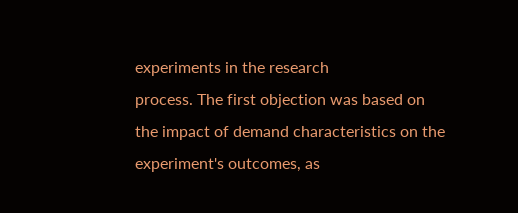experiments in the research
process. The first objection was based on the impact of demand characteristics on the
experiment's outcomes, as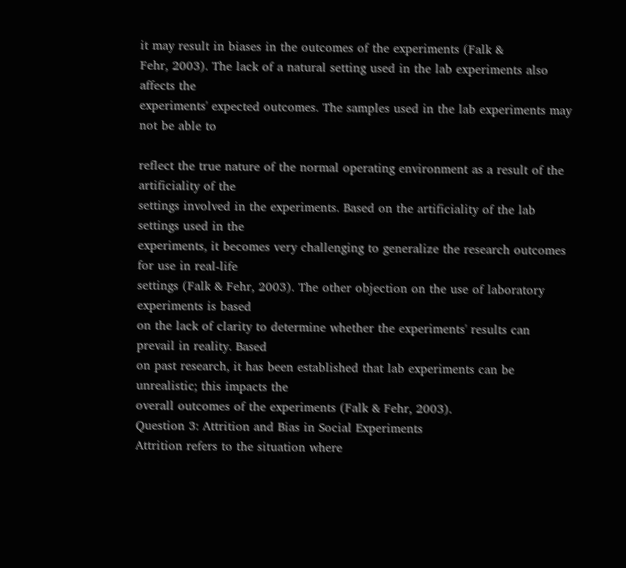it may result in biases in the outcomes of the experiments (Falk &
Fehr, 2003). The lack of a natural setting used in the lab experiments also affects the
experiments' expected outcomes. The samples used in the lab experiments may not be able to

reflect the true nature of the normal operating environment as a result of the artificiality of the
settings involved in the experiments. Based on the artificiality of the lab settings used in the
experiments, it becomes very challenging to generalize the research outcomes for use in real-life
settings (Falk & Fehr, 2003). The other objection on the use of laboratory experiments is based
on the lack of clarity to determine whether the experiments' results can prevail in reality. Based
on past research, it has been established that lab experiments can be unrealistic; this impacts the
overall outcomes of the experiments (Falk & Fehr, 2003).
Question 3: Attrition and Bias in Social Experiments
Attrition refers to the situation where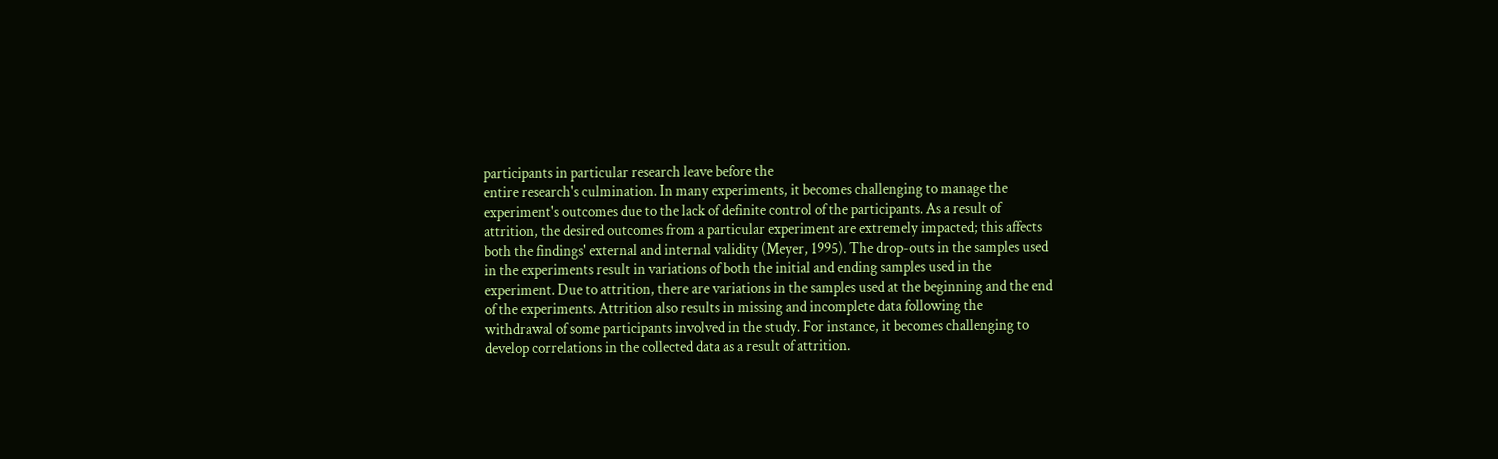participants in particular research leave before the
entire research's culmination. In many experiments, it becomes challenging to manage the
experiment's outcomes due to the lack of definite control of the participants. As a result of
attrition, the desired outcomes from a particular experiment are extremely impacted; this affects
both the findings' external and internal validity (Meyer, 1995). The drop-outs in the samples used
in the experiments result in variations of both the initial and ending samples used in the
experiment. Due to attrition, there are variations in the samples used at the beginning and the end
of the experiments. Attrition also results in missing and incomplete data following the
withdrawal of some participants involved in the study. For instance, it becomes challenging to
develop correlations in the collected data as a result of attrition.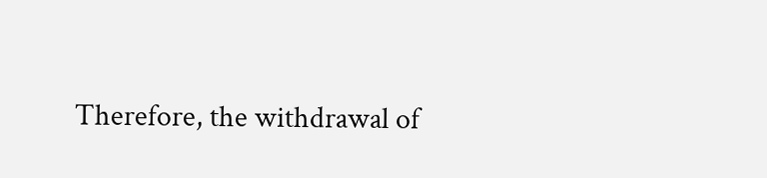Therefore, the withdrawal of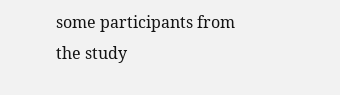some participants from the study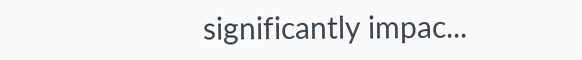significantly impac...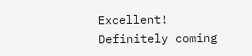Excellent! Definitely coming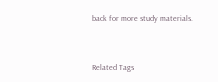back for more study materials.


Related Tags